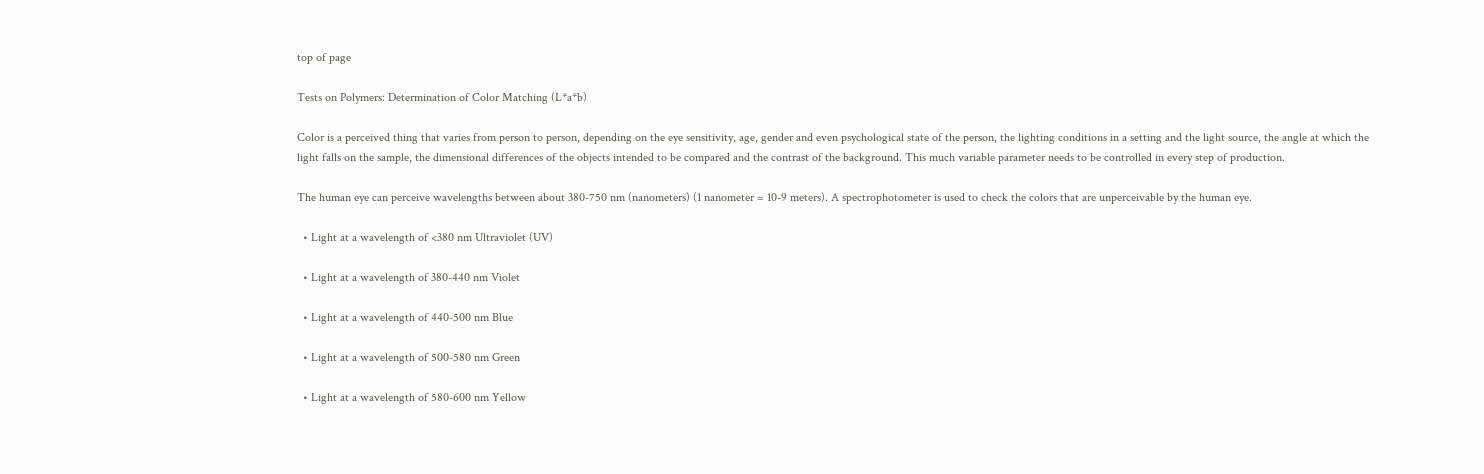top of page

Tests on Polymers: Determination of Color Matching (L*a*b)

Color is a perceived thing that varies from person to person, depending on the eye sensitivity, age, gender and even psychological state of the person, the lighting conditions in a setting and the light source, the angle at which the light falls on the sample, the dimensional differences of the objects intended to be compared and the contrast of the background. This much variable parameter needs to be controlled in every step of production.

The human eye can perceive wavelengths between about 380-750 nm (nanometers) (1 nanometer = 10-9 meters). A spectrophotometer is used to check the colors that are unperceivable by the human eye.

  • Light at a wavelength of <380 nm Ultraviolet (UV)

  • Light at a wavelength of 380-440 nm Violet

  • Light at a wavelength of 440-500 nm Blue

  • Light at a wavelength of 500-580 nm Green

  • Light at a wavelength of 580-600 nm Yellow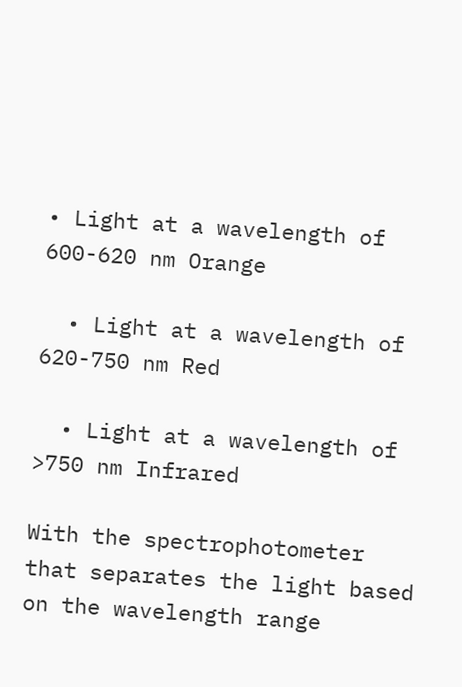• Light at a wavelength of 600-620 nm Orange

  • Light at a wavelength of 620-750 nm Red

  • Light at a wavelength of >750 nm Infrared

With the spectrophotometer that separates the light based on the wavelength range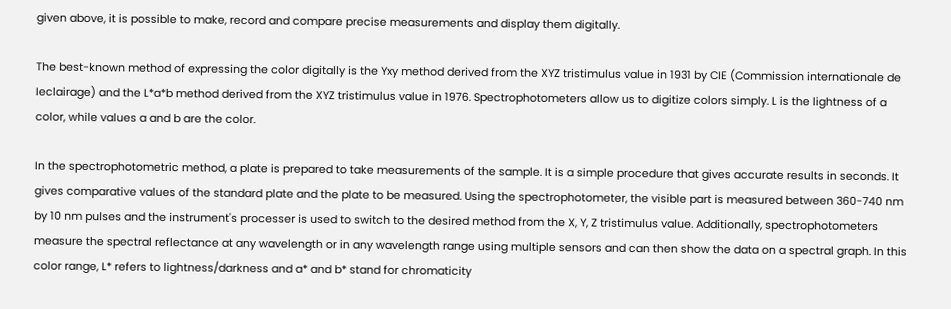given above, it is possible to make, record and compare precise measurements and display them digitally.

The best-known method of expressing the color digitally is the Yxy method derived from the XYZ tristimulus value in 1931 by CIE (Commission internationale de Ieclairage) and the L*a*b method derived from the XYZ tristimulus value in 1976. Spectrophotometers allow us to digitize colors simply. L is the lightness of a color, while values a and b are the color.

In the spectrophotometric method, a plate is prepared to take measurements of the sample. It is a simple procedure that gives accurate results in seconds. It gives comparative values of the standard plate and the plate to be measured. Using the spectrophotometer, the visible part is measured between 360-740 nm by 10 nm pulses and the instrument's processer is used to switch to the desired method from the X, Y, Z tristimulus value. Additionally, spectrophotometers measure the spectral reflectance at any wavelength or in any wavelength range using multiple sensors and can then show the data on a spectral graph. In this color range, L* refers to lightness/darkness and a* and b* stand for chromaticity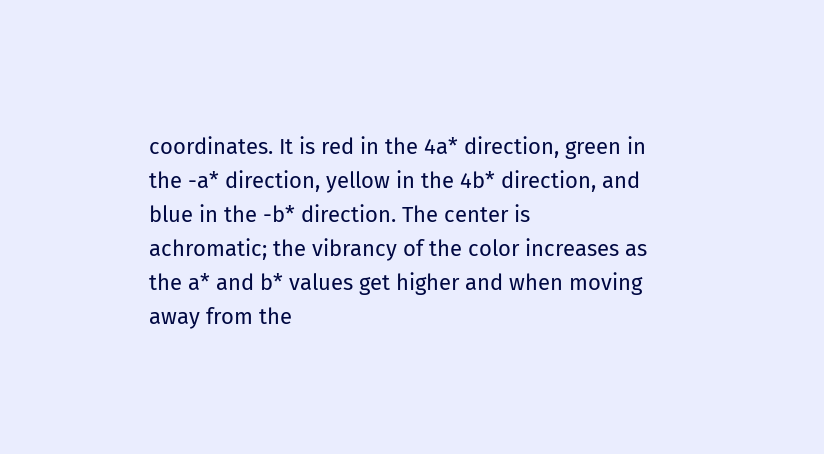coordinates. It is red in the 4a* direction, green in the -a* direction, yellow in the 4b* direction, and blue in the -b* direction. The center is achromatic; the vibrancy of the color increases as the a* and b* values get higher and when moving away from the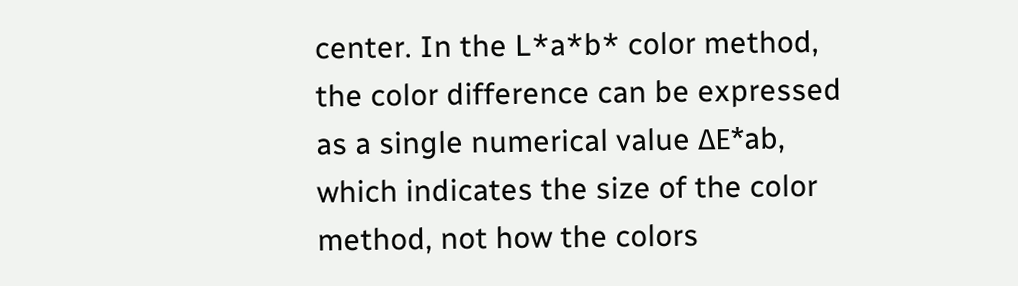center. In the L*a*b* color method, the color difference can be expressed as a single numerical value ΔE*ab, which indicates the size of the color method, not how the colors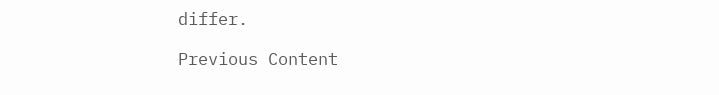differ.

Previous Content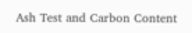Ash Test and Carbon Content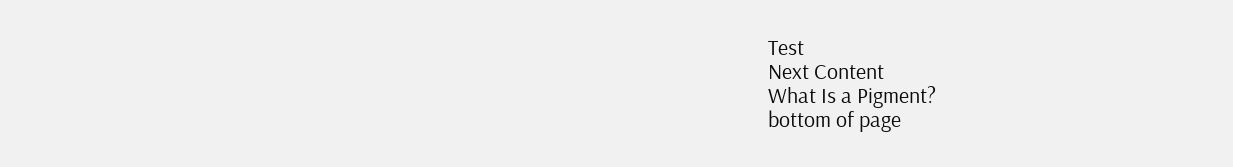Test
Next Content
What Is a Pigment?
bottom of page